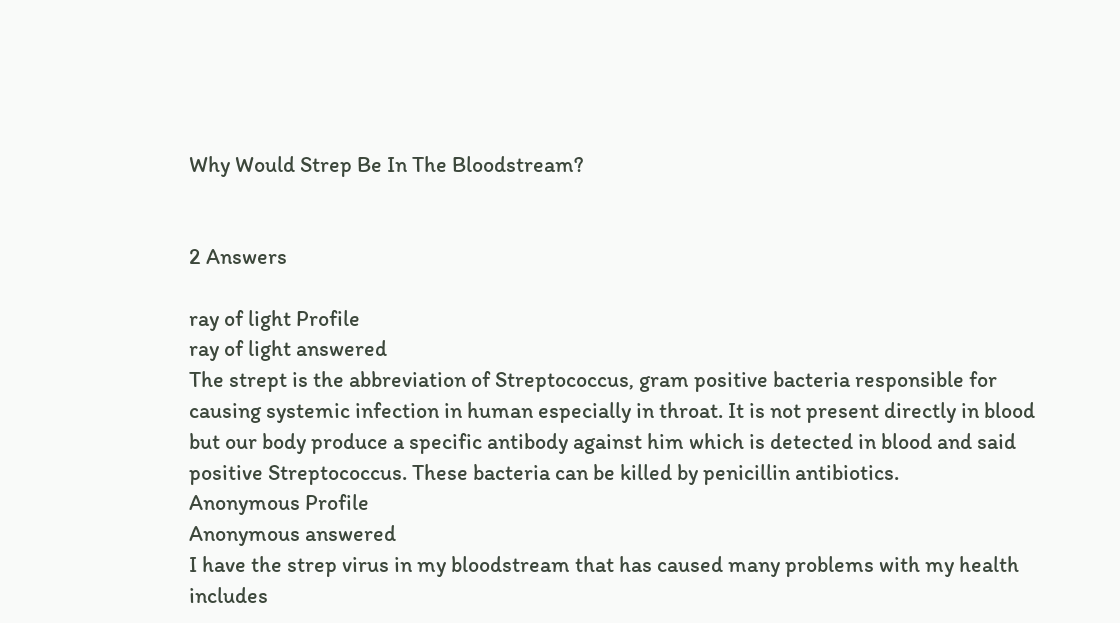Why Would Strep Be In The Bloodstream?


2 Answers

ray of light Profile
ray of light answered
The strept is the abbreviation of Streptococcus, gram positive bacteria responsible for causing systemic infection in human especially in throat. It is not present directly in blood but our body produce a specific antibody against him which is detected in blood and said positive Streptococcus. These bacteria can be killed by penicillin antibiotics.
Anonymous Profile
Anonymous answered
I have the strep virus in my bloodstream that has caused many problems with my health includes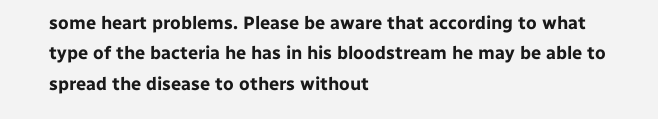some heart problems. Please be aware that according to what type of the bacteria he has in his bloodstream he may be able to spread the disease to others without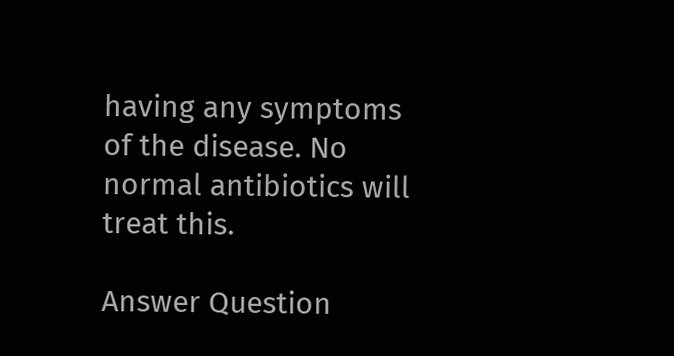having any symptoms of the disease. No normal antibiotics will treat this.

Answer Question